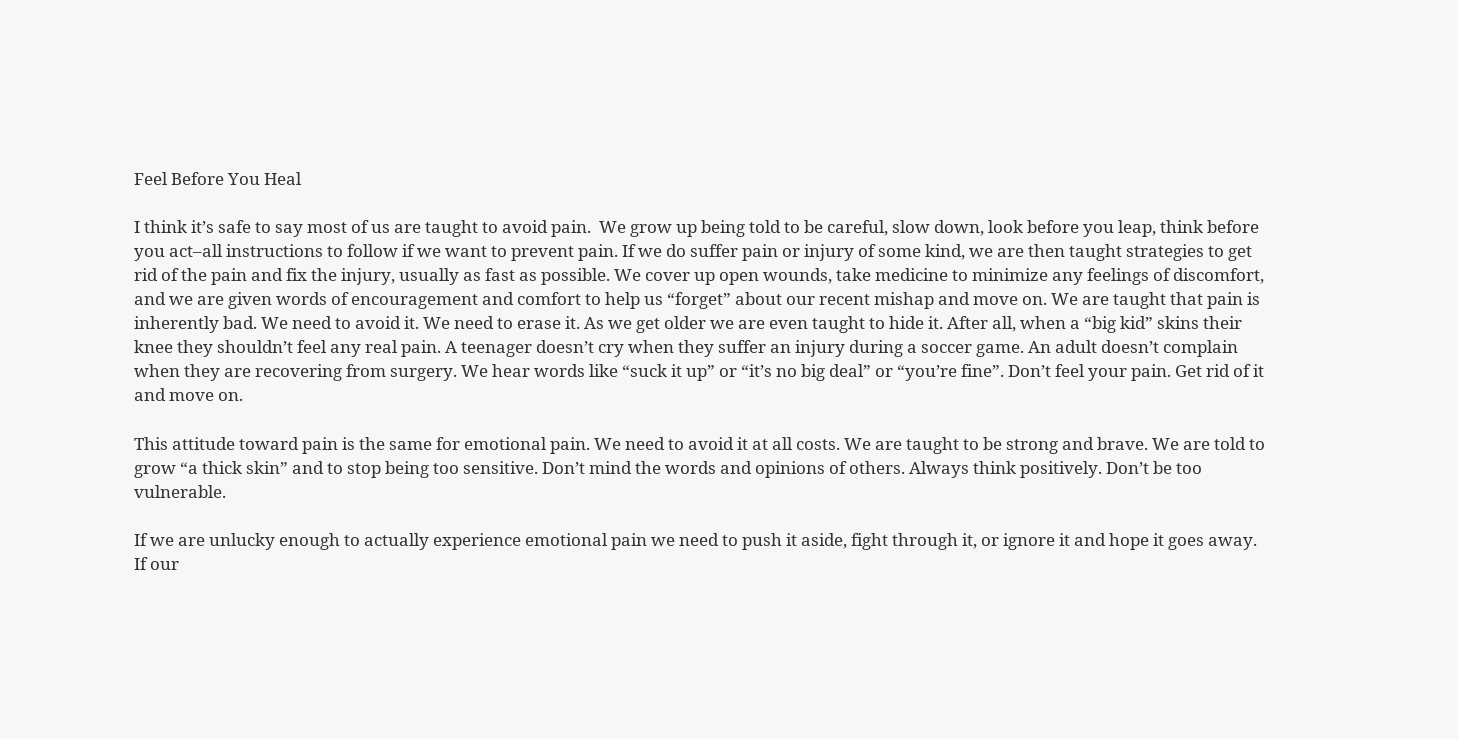Feel Before You Heal

I think it’s safe to say most of us are taught to avoid pain.  We grow up being told to be careful, slow down, look before you leap, think before you act–all instructions to follow if we want to prevent pain. If we do suffer pain or injury of some kind, we are then taught strategies to get rid of the pain and fix the injury, usually as fast as possible. We cover up open wounds, take medicine to minimize any feelings of discomfort, and we are given words of encouragement and comfort to help us “forget” about our recent mishap and move on. We are taught that pain is inherently bad. We need to avoid it. We need to erase it. As we get older we are even taught to hide it. After all, when a “big kid” skins their knee they shouldn’t feel any real pain. A teenager doesn’t cry when they suffer an injury during a soccer game. An adult doesn’t complain when they are recovering from surgery. We hear words like “suck it up” or “it’s no big deal” or “you’re fine”. Don’t feel your pain. Get rid of it and move on.

This attitude toward pain is the same for emotional pain. We need to avoid it at all costs. We are taught to be strong and brave. We are told to grow “a thick skin” and to stop being too sensitive. Don’t mind the words and opinions of others. Always think positively. Don’t be too vulnerable.

If we are unlucky enough to actually experience emotional pain we need to push it aside, fight through it, or ignore it and hope it goes away. If our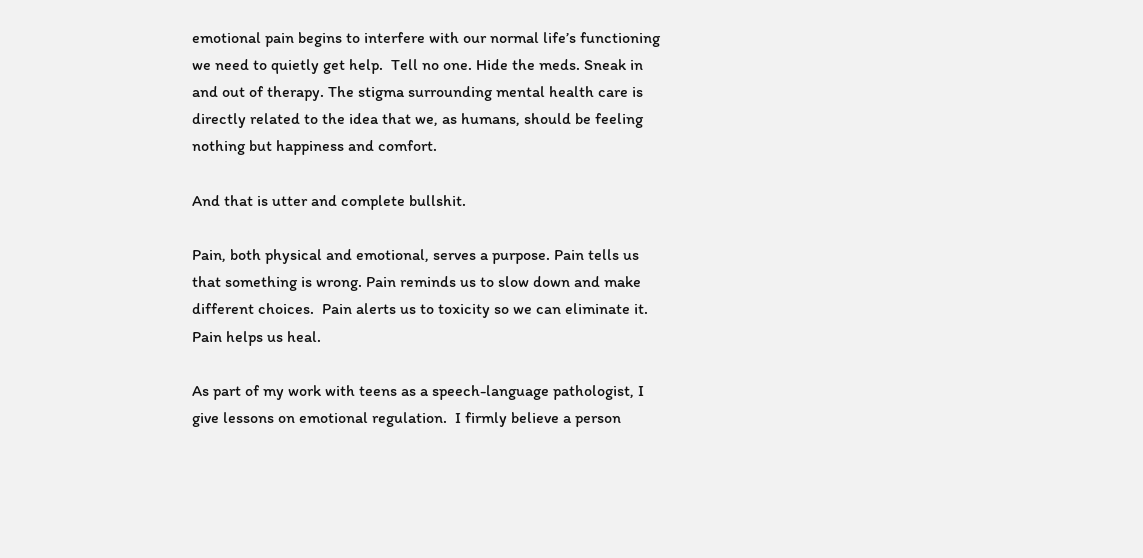emotional pain begins to interfere with our normal life’s functioning we need to quietly get help.  Tell no one. Hide the meds. Sneak in and out of therapy. The stigma surrounding mental health care is directly related to the idea that we, as humans, should be feeling nothing but happiness and comfort.

And that is utter and complete bullshit.

Pain, both physical and emotional, serves a purpose. Pain tells us that something is wrong. Pain reminds us to slow down and make different choices.  Pain alerts us to toxicity so we can eliminate it. Pain helps us heal.

As part of my work with teens as a speech-language pathologist, I give lessons on emotional regulation.  I firmly believe a person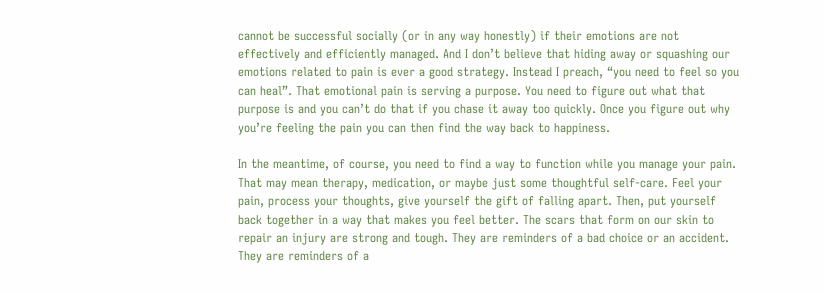cannot be successful socially (or in any way honestly) if their emotions are not effectively and efficiently managed. And I don’t believe that hiding away or squashing our emotions related to pain is ever a good strategy. Instead I preach, “you need to feel so you can heal”. That emotional pain is serving a purpose. You need to figure out what that purpose is and you can’t do that if you chase it away too quickly. Once you figure out why you’re feeling the pain you can then find the way back to happiness.

In the meantime, of course, you need to find a way to function while you manage your pain. That may mean therapy, medication, or maybe just some thoughtful self-care. Feel your pain, process your thoughts, give yourself the gift of falling apart. Then, put yourself back together in a way that makes you feel better. The scars that form on our skin to repair an injury are strong and tough. They are reminders of a bad choice or an accident.  They are reminders of a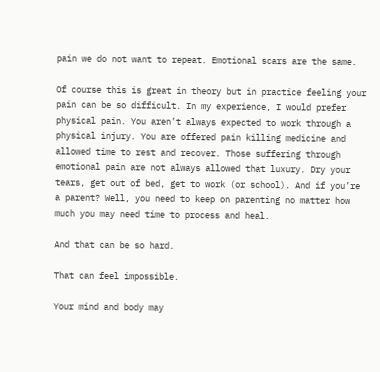pain we do not want to repeat. Emotional scars are the same.

Of course this is great in theory but in practice feeling your pain can be so difficult. In my experience, I would prefer physical pain. You aren’t always expected to work through a physical injury. You are offered pain killing medicine and allowed time to rest and recover. Those suffering through emotional pain are not always allowed that luxury. Dry your tears, get out of bed, get to work (or school). And if you’re a parent? Well, you need to keep on parenting no matter how much you may need time to process and heal.

And that can be so hard.

That can feel impossible.

Your mind and body may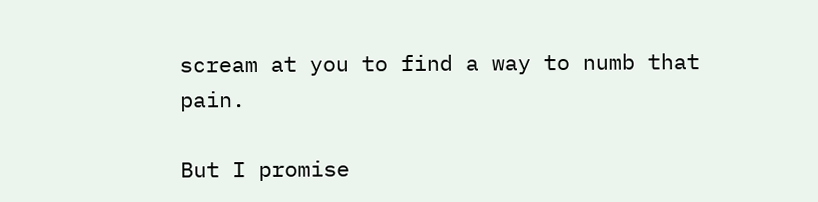scream at you to find a way to numb that pain.

But I promise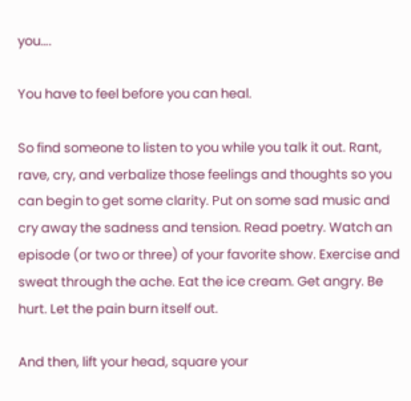you….

You have to feel before you can heal.

So find someone to listen to you while you talk it out. Rant, rave, cry, and verbalize those feelings and thoughts so you can begin to get some clarity. Put on some sad music and cry away the sadness and tension. Read poetry. Watch an episode (or two or three) of your favorite show. Exercise and sweat through the ache. Eat the ice cream. Get angry. Be hurt. Let the pain burn itself out.

And then, lift your head, square your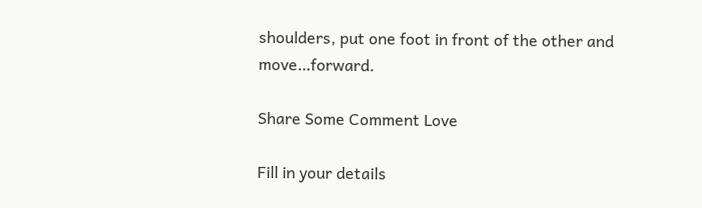shoulders, put one foot in front of the other and move…forward.

Share Some Comment Love

Fill in your details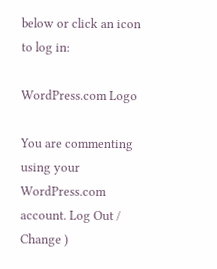below or click an icon to log in:

WordPress.com Logo

You are commenting using your WordPress.com account. Log Out /  Change )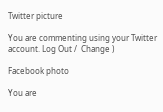Twitter picture

You are commenting using your Twitter account. Log Out /  Change )

Facebook photo

You are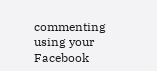commenting using your Facebook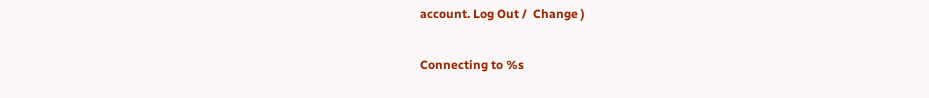account. Log Out /  Change )

Connecting to %s